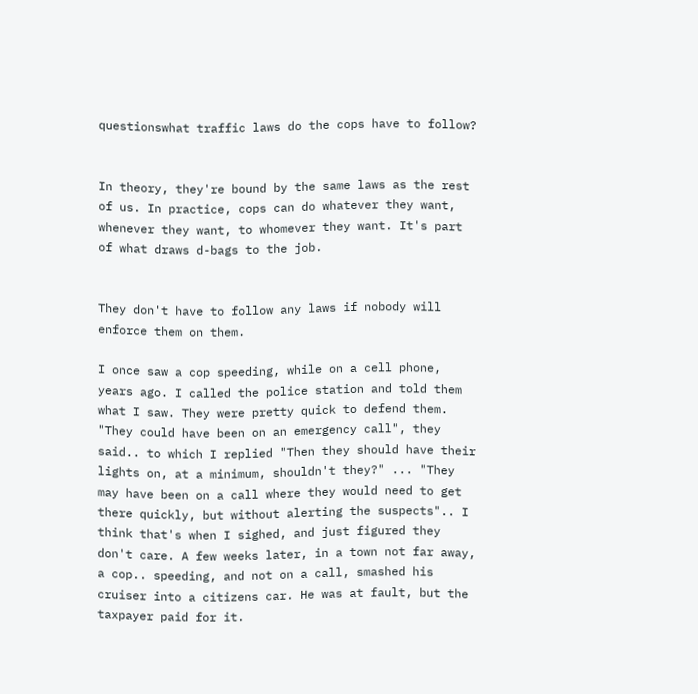questionswhat traffic laws do the cops have to follow?


In theory, they're bound by the same laws as the rest of us. In practice, cops can do whatever they want, whenever they want, to whomever they want. It's part of what draws d-bags to the job.


They don't have to follow any laws if nobody will enforce them on them.

I once saw a cop speeding, while on a cell phone, years ago. I called the police station and told them what I saw. They were pretty quick to defend them. "They could have been on an emergency call", they said.. to which I replied "Then they should have their lights on, at a minimum, shouldn't they?" ... "They may have been on a call where they would need to get there quickly, but without alerting the suspects".. I think that's when I sighed, and just figured they don't care. A few weeks later, in a town not far away, a cop.. speeding, and not on a call, smashed his cruiser into a citizens car. He was at fault, but the taxpayer paid for it.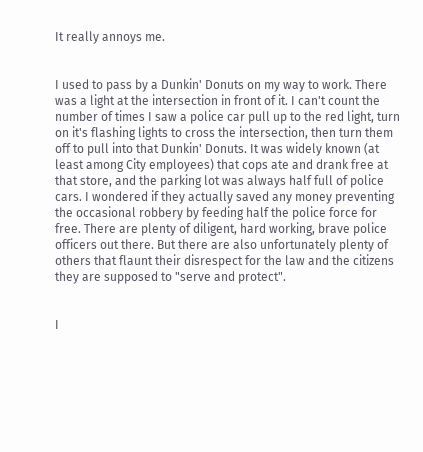It really annoys me.


I used to pass by a Dunkin' Donuts on my way to work. There was a light at the intersection in front of it. I can't count the number of times I saw a police car pull up to the red light, turn on it's flashing lights to cross the intersection, then turn them off to pull into that Dunkin' Donuts. It was widely known (at least among City employees) that cops ate and drank free at that store, and the parking lot was always half full of police cars. I wondered if they actually saved any money preventing the occasional robbery by feeding half the police force for free. There are plenty of diligent, hard working, brave police officers out there. But there are also unfortunately plenty of others that flaunt their disrespect for the law and the citizens they are supposed to "serve and protect".


I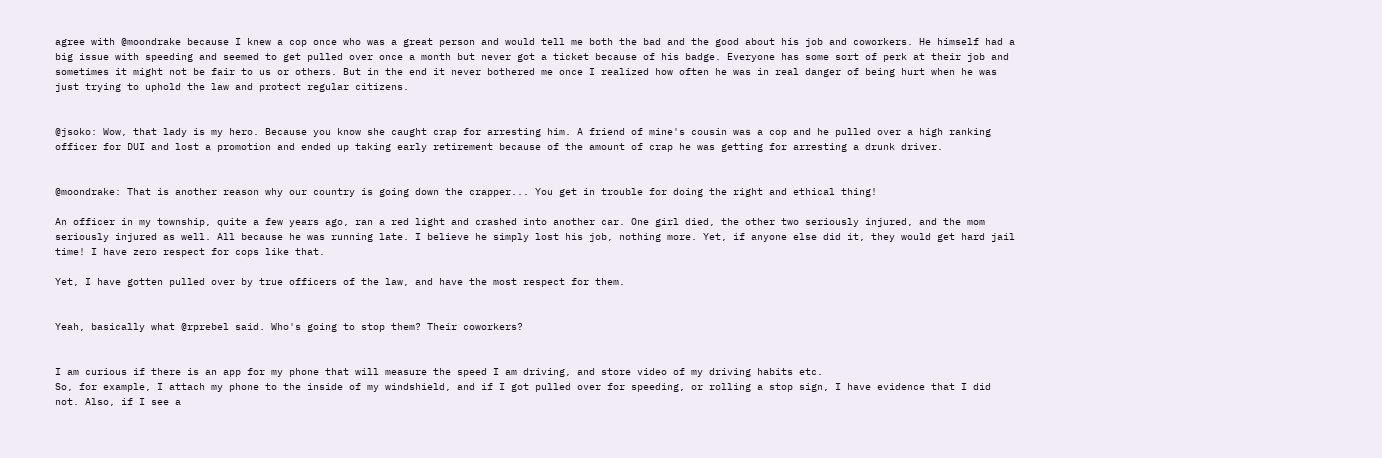agree with @moondrake because I knew a cop once who was a great person and would tell me both the bad and the good about his job and coworkers. He himself had a big issue with speeding and seemed to get pulled over once a month but never got a ticket because of his badge. Everyone has some sort of perk at their job and sometimes it might not be fair to us or others. But in the end it never bothered me once I realized how often he was in real danger of being hurt when he was just trying to uphold the law and protect regular citizens.


@jsoko: Wow, that lady is my hero. Because you know she caught crap for arresting him. A friend of mine's cousin was a cop and he pulled over a high ranking officer for DUI and lost a promotion and ended up taking early retirement because of the amount of crap he was getting for arresting a drunk driver.


@moondrake: That is another reason why our country is going down the crapper... You get in trouble for doing the right and ethical thing!

An officer in my township, quite a few years ago, ran a red light and crashed into another car. One girl died, the other two seriously injured, and the mom seriously injured as well. All because he was running late. I believe he simply lost his job, nothing more. Yet, if anyone else did it, they would get hard jail time! I have zero respect for cops like that.

Yet, I have gotten pulled over by true officers of the law, and have the most respect for them.


Yeah, basically what @rprebel said. Who's going to stop them? Their coworkers?


I am curious if there is an app for my phone that will measure the speed I am driving, and store video of my driving habits etc.
So, for example, I attach my phone to the inside of my windshield, and if I got pulled over for speeding, or rolling a stop sign, I have evidence that I did not. Also, if I see a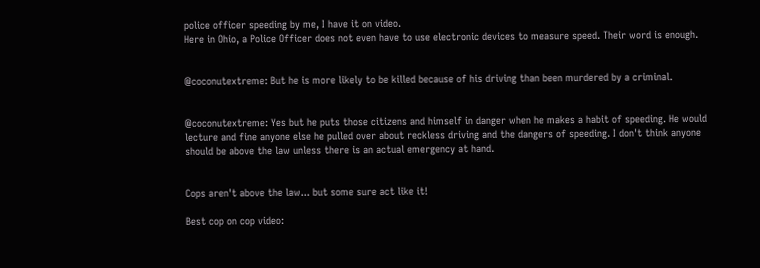police officer speeding by me, I have it on video.
Here in Ohio, a Police Officer does not even have to use electronic devices to measure speed. Their word is enough.


@coconutextreme: But he is more likely to be killed because of his driving than been murdered by a criminal.


@coconutextreme: Yes but he puts those citizens and himself in danger when he makes a habit of speeding. He would lecture and fine anyone else he pulled over about reckless driving and the dangers of speeding. I don't think anyone should be above the law unless there is an actual emergency at hand.


Cops aren't above the law... but some sure act like it!

Best cop on cop video: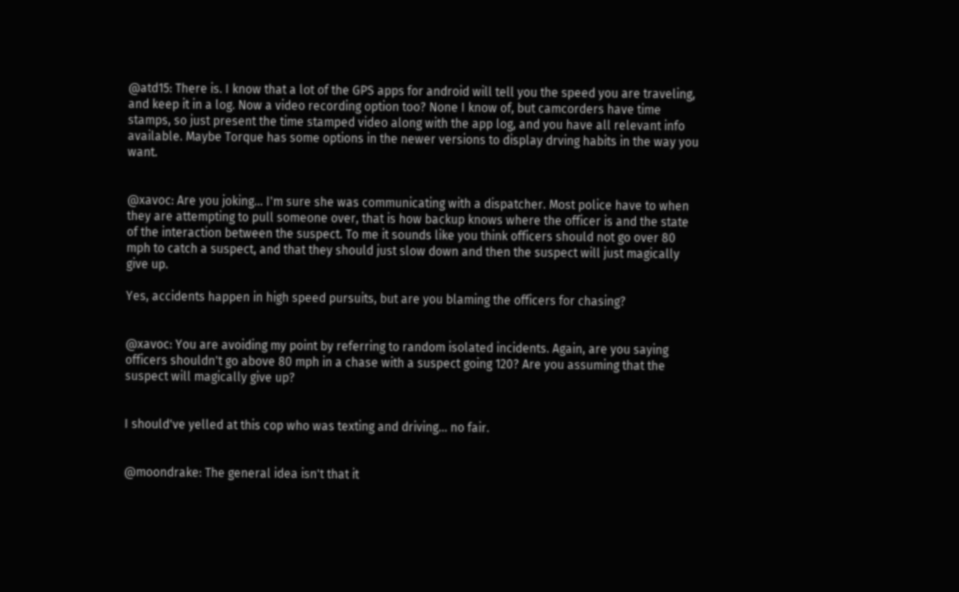@atd15: There is. I know that a lot of the GPS apps for android will tell you the speed you are traveling, and keep it in a log. Now a video recording option too? None I know of, but camcorders have time stamps, so just present the time stamped video along with the app log, and you have all relevant info available. Maybe Torque has some options in the newer versions to display drving habits in the way you want.


@xavoc: Are you joking... I'm sure she was communicating with a dispatcher. Most police have to when they are attempting to pull someone over, that is how backup knows where the officer is and the state of the interaction between the suspect. To me it sounds like you think officers should not go over 80 mph to catch a suspect, and that they should just slow down and then the suspect will just magically give up.

Yes, accidents happen in high speed pursuits, but are you blaming the officers for chasing?


@xavoc: You are avoiding my point by referring to random isolated incidents. Again, are you saying officers shouldn't go above 80 mph in a chase with a suspect going 120? Are you assuming that the suspect will magically give up?


I should've yelled at this cop who was texting and driving... no fair.


@moondrake: The general idea isn't that it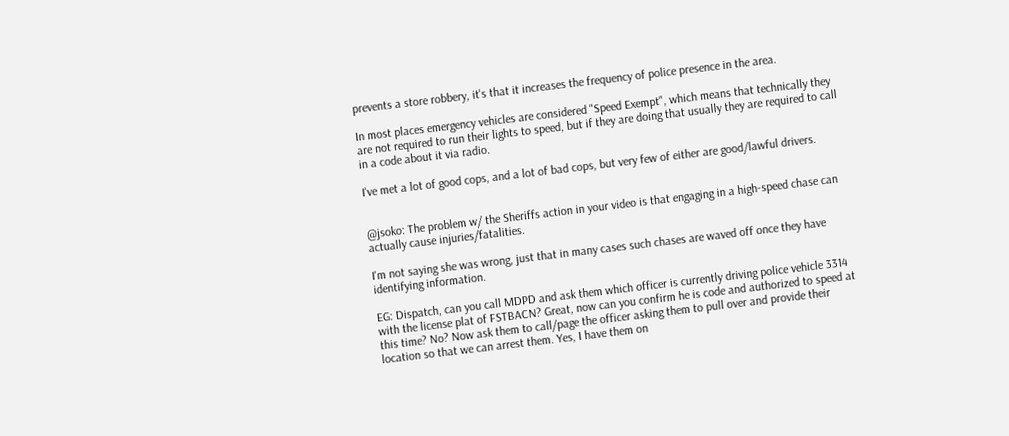prevents a store robbery, it's that it increases the frequency of police presence in the area.

In most places emergency vehicles are considered "Speed Exempt", which means that technically they are not required to run their lights to speed, but if they are doing that usually they are required to call in a code about it via radio.

I've met a lot of good cops, and a lot of bad cops, but very few of either are good/lawful drivers.


@jsoko: The problem w/ the Sheriffs action in your video is that engaging in a high-speed chase can actually cause injuries/fatalities.

I'm not saying she was wrong, just that in many cases such chases are waved off once they have identifying information.

EG: Dispatch, can you call MDPD and ask them which officer is currently driving police vehicle 3314 with the license plat of FSTBACN? Great, now can you confirm he is code and authorized to speed at this time? No? Now ask them to call/page the officer asking them to pull over and provide their location so that we can arrest them. Yes, I have them on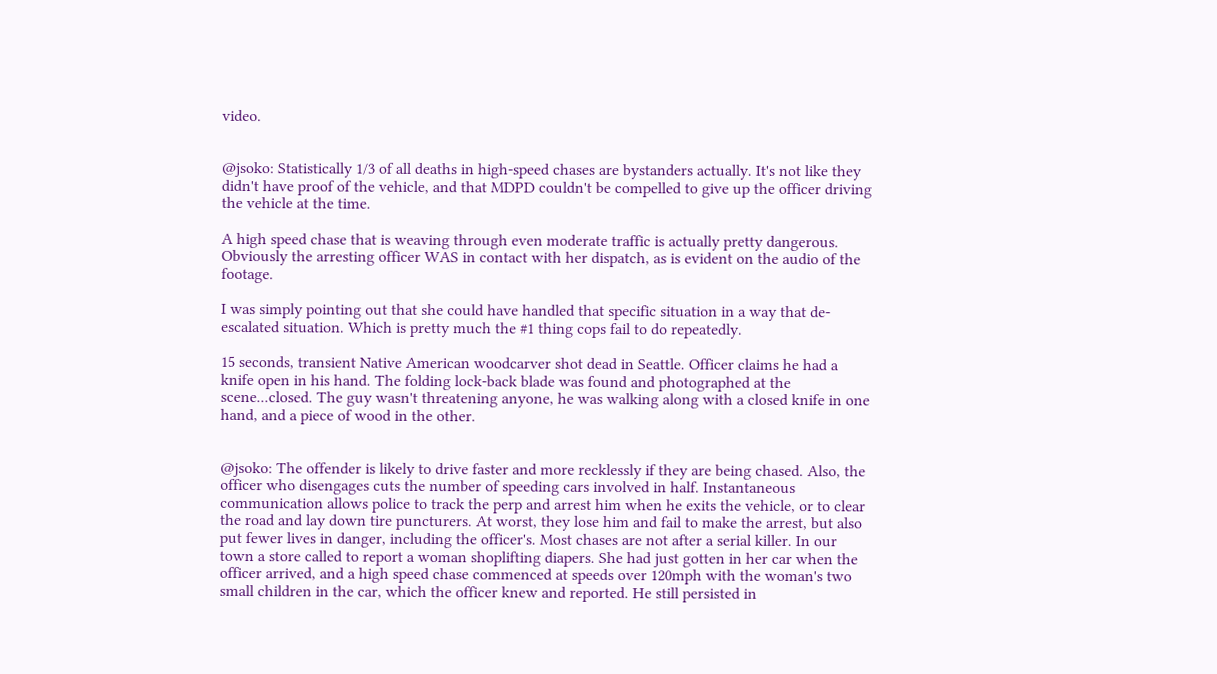video.


@jsoko: Statistically 1/3 of all deaths in high-speed chases are bystanders actually. It's not like they didn't have proof of the vehicle, and that MDPD couldn't be compelled to give up the officer driving the vehicle at the time.

A high speed chase that is weaving through even moderate traffic is actually pretty dangerous. Obviously the arresting officer WAS in contact with her dispatch, as is evident on the audio of the footage.

I was simply pointing out that she could have handled that specific situation in a way that de-escalated situation. Which is pretty much the #1 thing cops fail to do repeatedly.

15 seconds, transient Native American woodcarver shot dead in Seattle. Officer claims he had a knife open in his hand. The folding lock-back blade was found and photographed at the scene...closed. The guy wasn't threatening anyone, he was walking along with a closed knife in one hand, and a piece of wood in the other.


@jsoko: The offender is likely to drive faster and more recklessly if they are being chased. Also, the officer who disengages cuts the number of speeding cars involved in half. Instantaneous communication allows police to track the perp and arrest him when he exits the vehicle, or to clear the road and lay down tire puncturers. At worst, they lose him and fail to make the arrest, but also put fewer lives in danger, including the officer's. Most chases are not after a serial killer. In our town a store called to report a woman shoplifting diapers. She had just gotten in her car when the officer arrived, and a high speed chase commenced at speeds over 120mph with the woman's two small children in the car, which the officer knew and reported. He still persisted in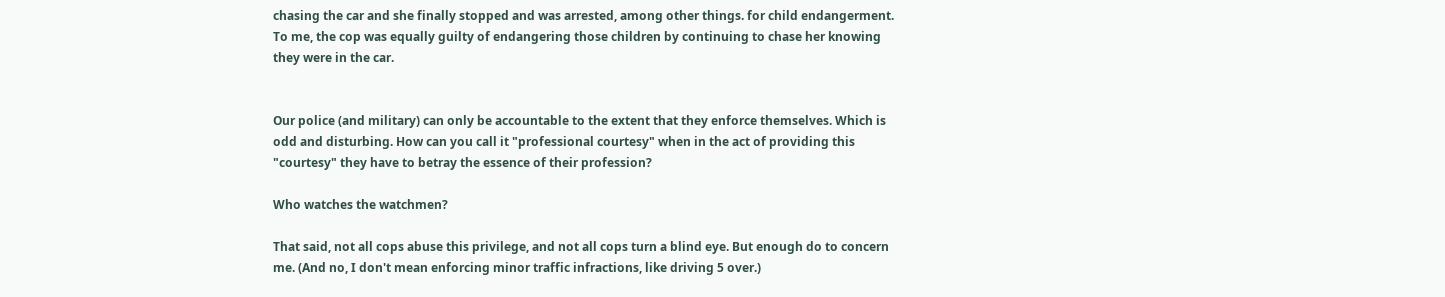chasing the car and she finally stopped and was arrested, among other things. for child endangerment. To me, the cop was equally guilty of endangering those children by continuing to chase her knowing they were in the car.


Our police (and military) can only be accountable to the extent that they enforce themselves. Which is odd and disturbing. How can you call it "professional courtesy" when in the act of providing this "courtesy" they have to betray the essence of their profession?

Who watches the watchmen?

That said, not all cops abuse this privilege, and not all cops turn a blind eye. But enough do to concern me. (And no, I don't mean enforcing minor traffic infractions, like driving 5 over.)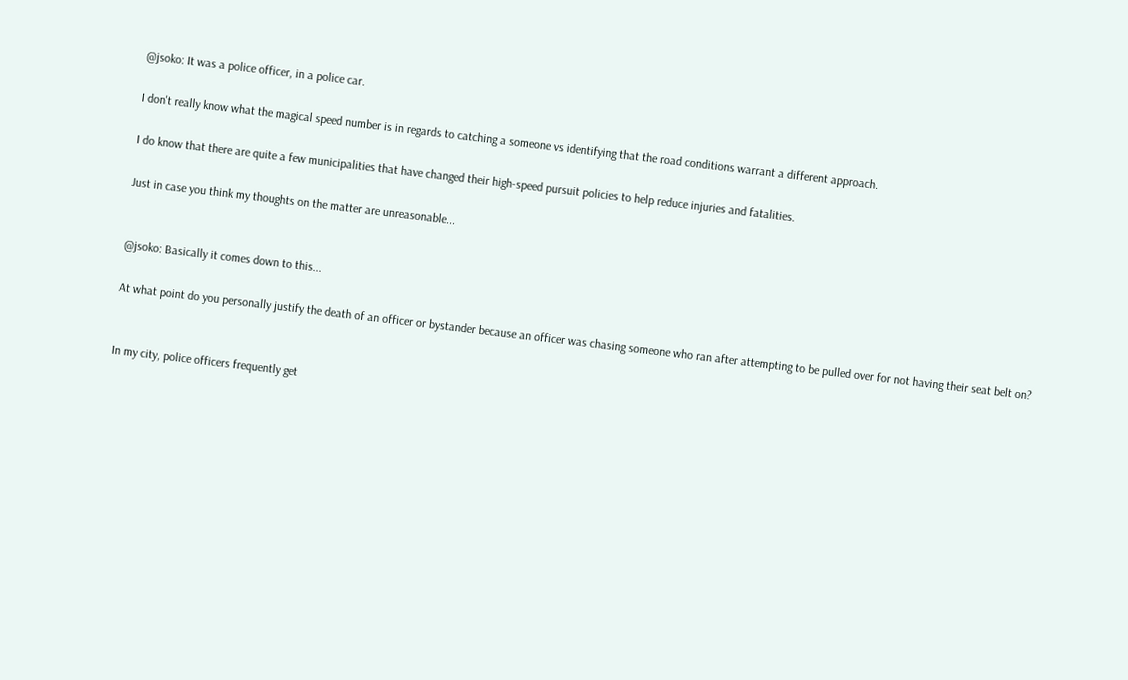@jsoko: It was a police officer, in a police car.

I don't really know what the magical speed number is in regards to catching a someone vs identifying that the road conditions warrant a different approach.

I do know that there are quite a few municipalities that have changed their high-speed pursuit policies to help reduce injuries and fatalities.

Just in case you think my thoughts on the matter are unreasonable...


@jsoko: Basically it comes down to this...

At what point do you personally justify the death of an officer or bystander because an officer was chasing someone who ran after attempting to be pulled over for not having their seat belt on?


In my city, police officers frequently get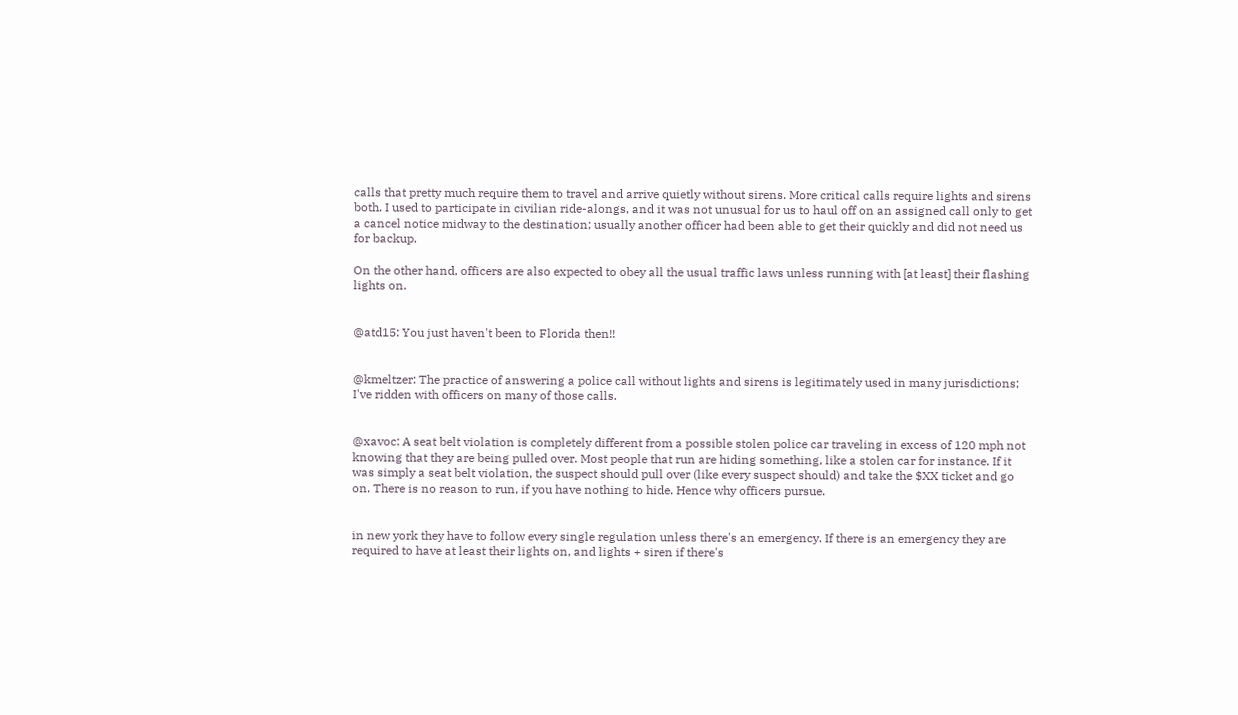calls that pretty much require them to travel and arrive quietly without sirens. More critical calls require lights and sirens both. I used to participate in civilian ride-alongs, and it was not unusual for us to haul off on an assigned call only to get a cancel notice midway to the destination; usually another officer had been able to get their quickly and did not need us for backup.

On the other hand, officers are also expected to obey all the usual traffic laws unless running with [at least] their flashing lights on.


@atd15: You just haven't been to Florida then!!


@kmeltzer: The practice of answering a police call without lights and sirens is legitimately used in many jurisdictions; I've ridden with officers on many of those calls.


@xavoc: A seat belt violation is completely different from a possible stolen police car traveling in excess of 120 mph not knowing that they are being pulled over. Most people that run are hiding something, like a stolen car for instance. If it was simply a seat belt violation, the suspect should pull over (like every suspect should) and take the $XX ticket and go on. There is no reason to run, if you have nothing to hide. Hence why officers pursue.


in new york they have to follow every single regulation unless there's an emergency. If there is an emergency they are required to have at least their lights on, and lights + siren if there's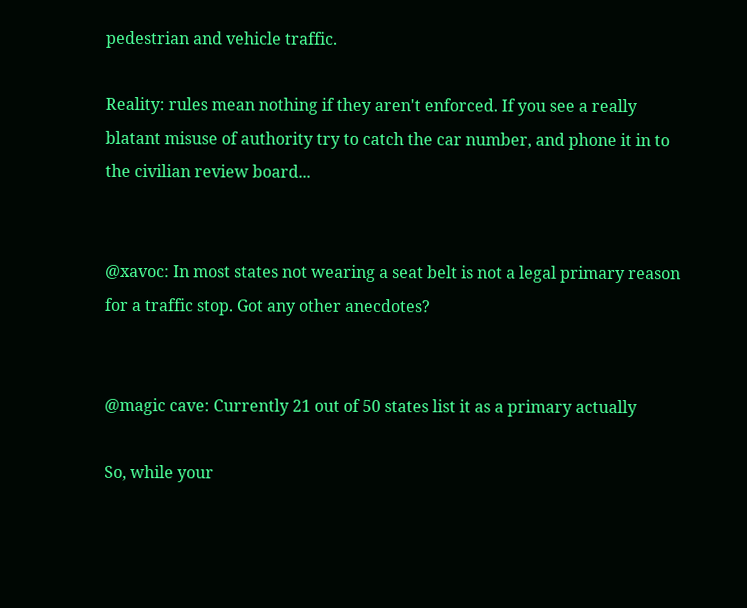pedestrian and vehicle traffic.

Reality: rules mean nothing if they aren't enforced. If you see a really blatant misuse of authority try to catch the car number, and phone it in to the civilian review board...


@xavoc: In most states not wearing a seat belt is not a legal primary reason for a traffic stop. Got any other anecdotes?


@magic cave: Currently 21 out of 50 states list it as a primary actually

So, while your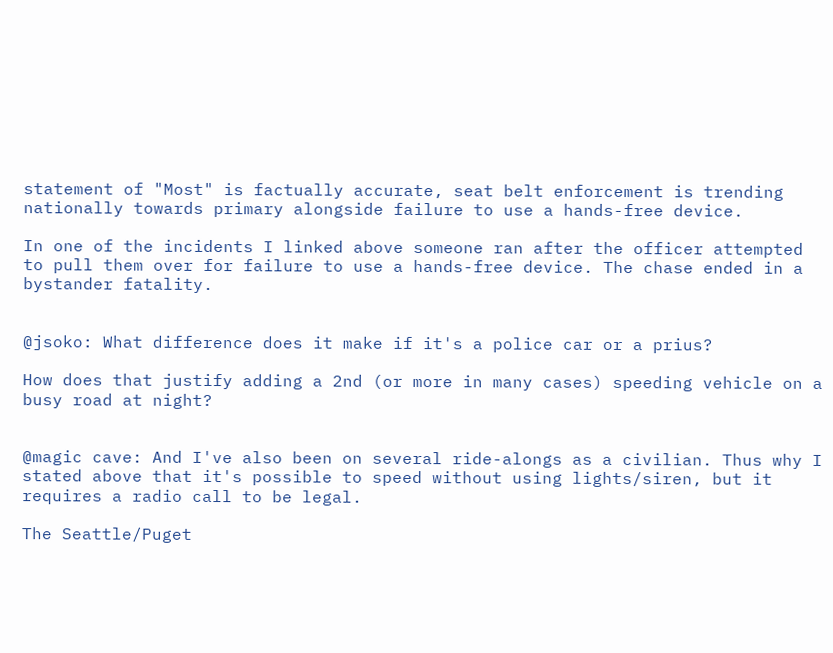statement of "Most" is factually accurate, seat belt enforcement is trending nationally towards primary alongside failure to use a hands-free device.

In one of the incidents I linked above someone ran after the officer attempted to pull them over for failure to use a hands-free device. The chase ended in a bystander fatality.


@jsoko: What difference does it make if it's a police car or a prius?

How does that justify adding a 2nd (or more in many cases) speeding vehicle on a busy road at night?


@magic cave: And I've also been on several ride-alongs as a civilian. Thus why I stated above that it's possible to speed without using lights/siren, but it requires a radio call to be legal.

The Seattle/Puget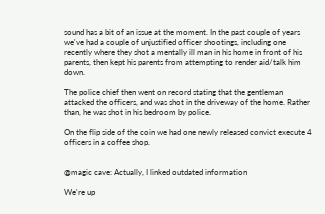sound has a bit of an issue at the moment. In the past couple of years we've had a couple of unjustified officer shootings, including one recently where they shot a mentally ill man in his home in front of his parents, then kept his parents from attempting to render aid/talk him down.

The police chief then went on record stating that the gentleman attacked the officers, and was shot in the driveway of the home. Rather than, he was shot in his bedroom by police.

On the flip side of the coin we had one newly released convict execute 4 officers in a coffee shop.


@magic cave: Actually, I linked outdated information

We're up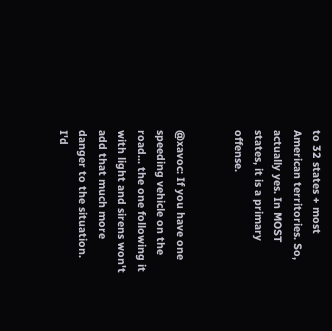to 32 states + most American territories. So, actually yes. In MOST states, it is a primary offense.


@xavoc: If you have one speeding vehicle on the road... the one following it with light and sirens won't add that much more danger to the situation. I'd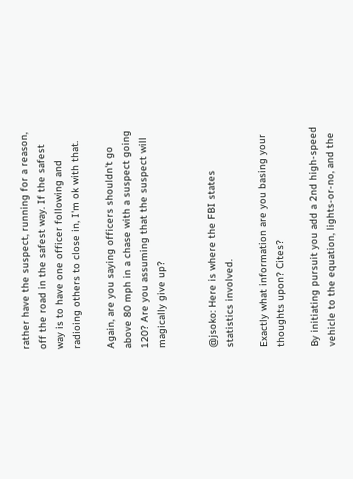rather have the suspect, running for a reason, off the road in the safest way. If the safest way is to have one officer following and radioing others to close in, I'm ok with that.

Again, are you saying officers shouldn't go above 80 mph in a chase with a suspect going 120? Are you assuming that the suspect will magically give up?


@jsoko: Here is where the FBI states statistics involved.

Exactly what information are you basing your thoughts upon? Cites?

By initiating pursuit you add a 2nd high-speed vehicle to the equation, lights-or-no, and the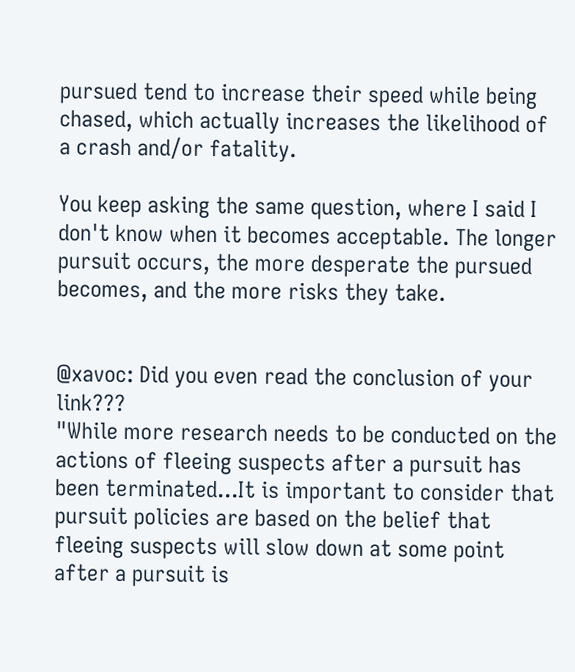pursued tend to increase their speed while being chased, which actually increases the likelihood of a crash and/or fatality.

You keep asking the same question, where I said I don't know when it becomes acceptable. The longer pursuit occurs, the more desperate the pursued becomes, and the more risks they take.


@xavoc: Did you even read the conclusion of your link???
"While more research needs to be conducted on the actions of fleeing suspects after a pursuit has been terminated...It is important to consider that pursuit policies are based on the belief that fleeing suspects will slow down at some point after a pursuit is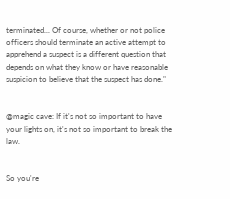terminated... Of course, whether or not police officers should terminate an active attempt to apprehend a suspect is a different question that depends on what they know or have reasonable suspicion to believe that the suspect has done."


@magic cave: If it's not so important to have your lights on, it's not so important to break the law.


So you're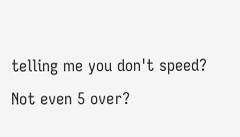telling me you don't speed? Not even 5 over?